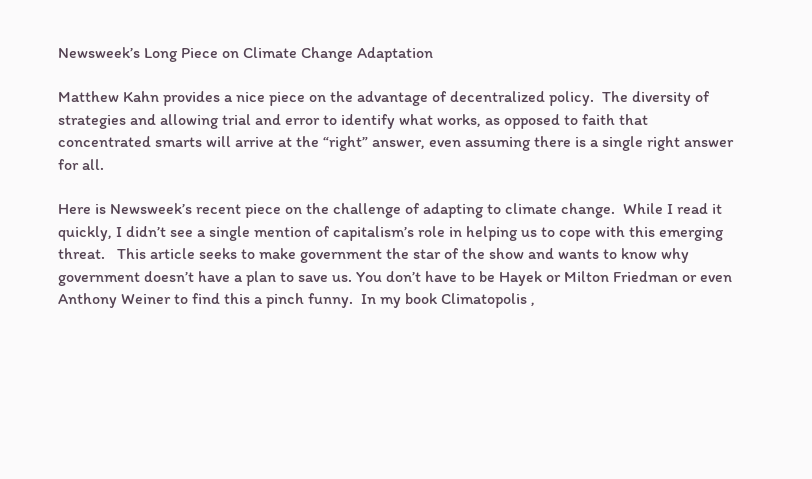Newsweek’s Long Piece on Climate Change Adaptation

Matthew Kahn provides a nice piece on the advantage of decentralized policy.  The diversity of strategies and allowing trial and error to identify what works, as opposed to faith that concentrated smarts will arrive at the “right” answer, even assuming there is a single right answer for all.

Here is Newsweek’s recent piece on the challenge of adapting to climate change.  While I read it quickly, I didn’t see a single mention of capitalism’s role in helping us to cope with this emerging threat.   This article seeks to make government the star of the show and wants to know why government doesn’t have a plan to save us. You don’t have to be Hayek or Milton Friedman or even Anthony Weiner to find this a pinch funny.  In my book Climatopolis ,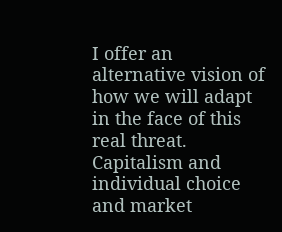I offer an alternative vision of how we will adapt in the face of this real threat.  Capitalism and individual choice and market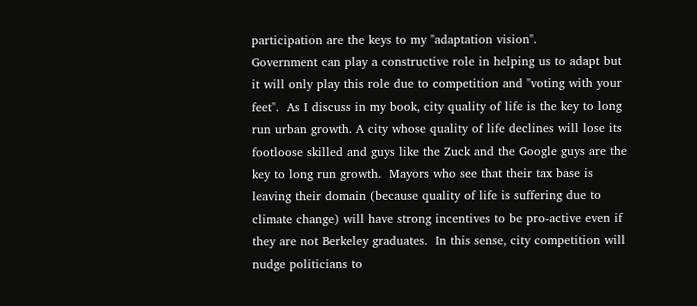participation are the keys to my "adaptation vision".
Government can play a constructive role in helping us to adapt but it will only play this role due to competition and "voting with your feet".  As I discuss in my book, city quality of life is the key to long run urban growth. A city whose quality of life declines will lose its footloose skilled and guys like the Zuck and the Google guys are the key to long run growth.  Mayors who see that their tax base is leaving their domain (because quality of life is suffering due to climate change) will have strong incentives to be pro-active even if they are not Berkeley graduates.  In this sense, city competition will nudge politicians to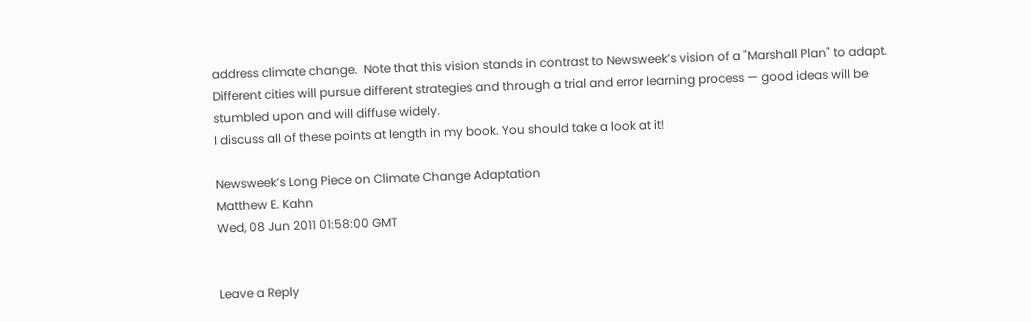address climate change.  Note that this vision stands in contrast to Newsweek’s vision of a "Marshall Plan" to adapt.  Different cities will pursue different strategies and through a trial and error learning process — good ideas will be stumbled upon and will diffuse widely.
I discuss all of these points at length in my book. You should take a look at it!

Newsweek’s Long Piece on Climate Change Adaptation
Matthew E. Kahn
Wed, 08 Jun 2011 01:58:00 GMT


Leave a Reply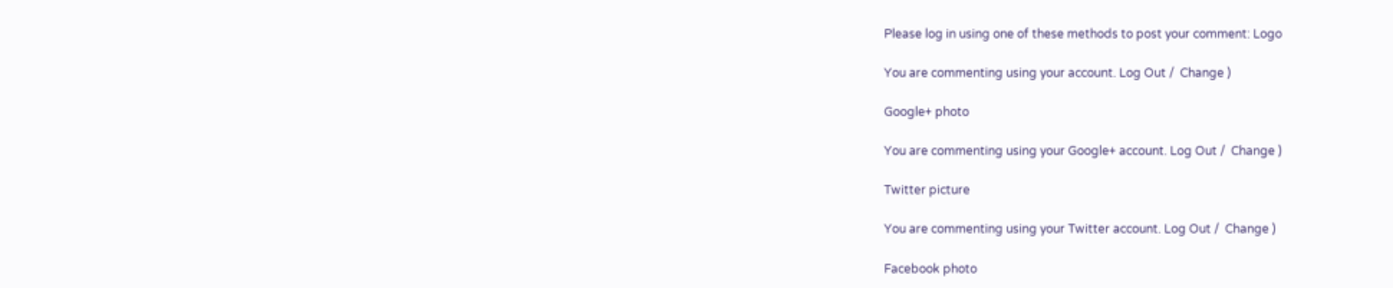Please log in using one of these methods to post your comment: Logo

You are commenting using your account. Log Out /  Change )

Google+ photo

You are commenting using your Google+ account. Log Out /  Change )

Twitter picture

You are commenting using your Twitter account. Log Out /  Change )

Facebook photo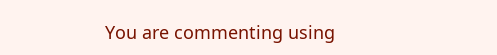You are commenting using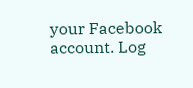your Facebook account. Log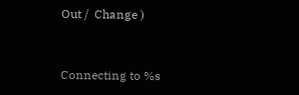Out /  Change )


Connecting to %s